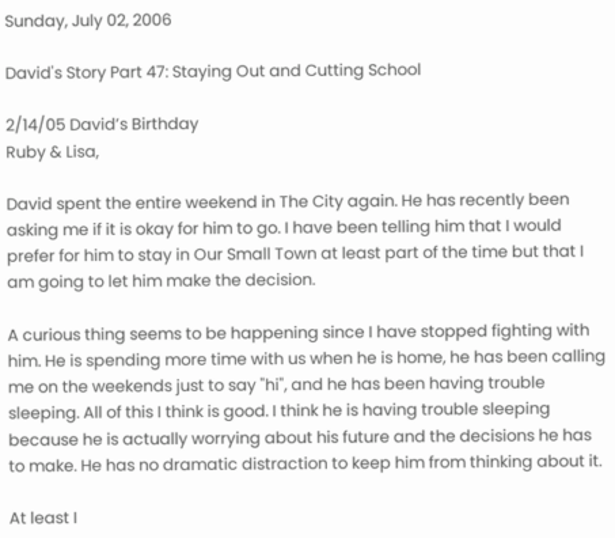Sunday, July 02, 2006

David's Story Part 47: Staying Out and Cutting School

2/14/05 David’s Birthday
Ruby & Lisa,

David spent the entire weekend in The City again. He has recently been asking me if it is okay for him to go. I have been telling him that I would prefer for him to stay in Our Small Town at least part of the time but that I am going to let him make the decision.

A curious thing seems to be happening since I have stopped fighting with him. He is spending more time with us when he is home, he has been calling me on the weekends just to say "hi", and he has been having trouble sleeping. All of this I think is good. I think he is having trouble sleeping because he is actually worrying about his future and the decisions he has to make. He has no dramatic distraction to keep him from thinking about it.

At least I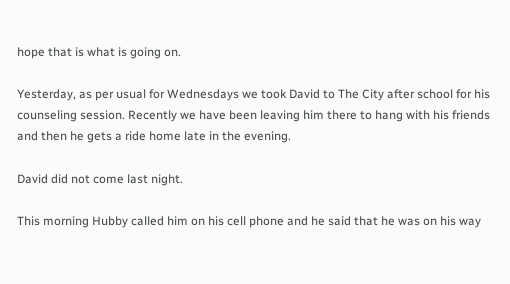hope that is what is going on.

Yesterday, as per usual for Wednesdays we took David to The City after school for his counseling session. Recently we have been leaving him there to hang with his friends and then he gets a ride home late in the evening.

David did not come last night.

This morning Hubby called him on his cell phone and he said that he was on his way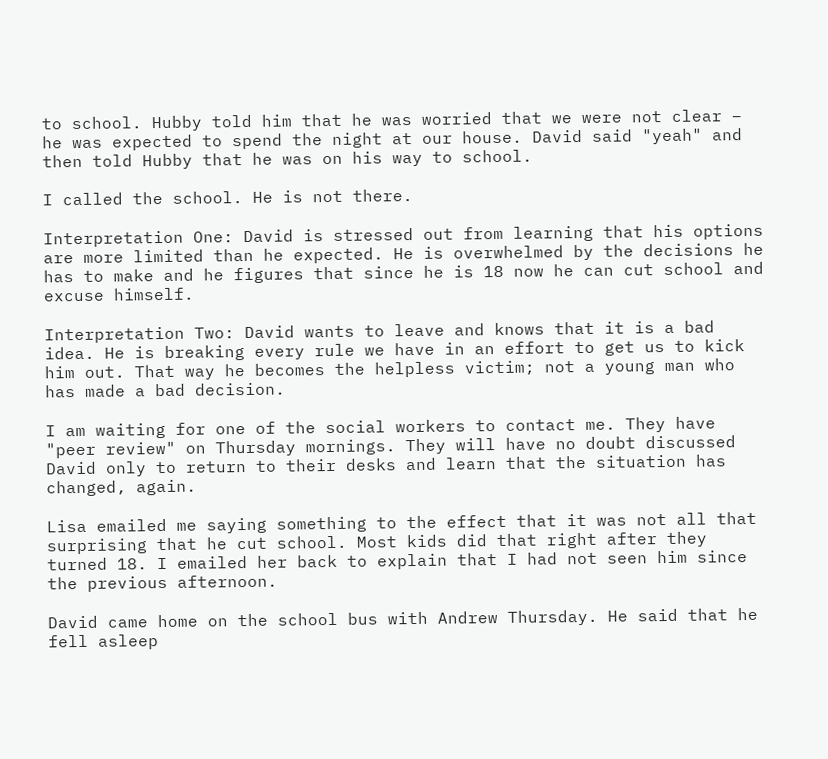to school. Hubby told him that he was worried that we were not clear – he was expected to spend the night at our house. David said "yeah" and then told Hubby that he was on his way to school.

I called the school. He is not there.

Interpretation One: David is stressed out from learning that his options are more limited than he expected. He is overwhelmed by the decisions he has to make and he figures that since he is 18 now he can cut school and excuse himself.

Interpretation Two: David wants to leave and knows that it is a bad idea. He is breaking every rule we have in an effort to get us to kick him out. That way he becomes the helpless victim; not a young man who has made a bad decision.

I am waiting for one of the social workers to contact me. They have "peer review" on Thursday mornings. They will have no doubt discussed David only to return to their desks and learn that the situation has changed, again.

Lisa emailed me saying something to the effect that it was not all that surprising that he cut school. Most kids did that right after they turned 18. I emailed her back to explain that I had not seen him since the previous afternoon.

David came home on the school bus with Andrew Thursday. He said that he fell asleep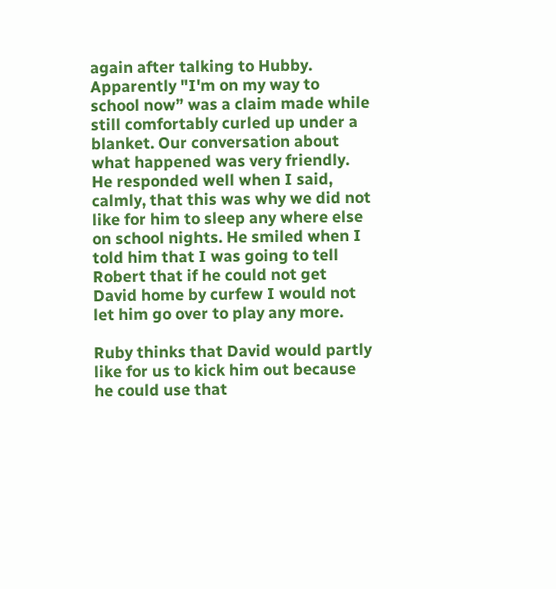again after talking to Hubby. Apparently "I'm on my way to school now” was a claim made while still comfortably curled up under a blanket. Our conversation about what happened was very friendly. He responded well when I said, calmly, that this was why we did not like for him to sleep any where else on school nights. He smiled when I told him that I was going to tell Robert that if he could not get David home by curfew I would not let him go over to play any more.

Ruby thinks that David would partly like for us to kick him out because he could use that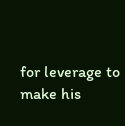for leverage to make his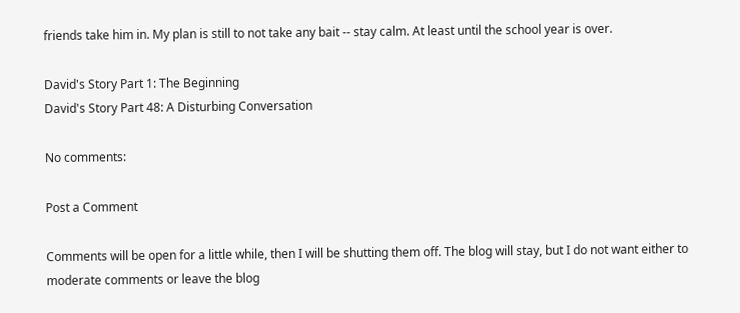friends take him in. My plan is still to not take any bait -- stay calm. At least until the school year is over.

David's Story Part 1: The Beginning
David's Story Part 48: A Disturbing Conversation

No comments:

Post a Comment

Comments will be open for a little while, then I will be shutting them off. The blog will stay, but I do not want either to moderate comments or leave the blog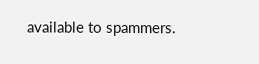available to spammers.